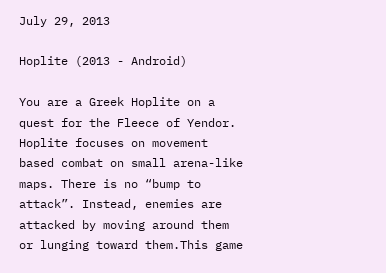July 29, 2013

Hoplite (2013 - Android)

You are a Greek Hoplite on a quest for the Fleece of Yendor.
Hoplite focuses on movement based combat on small arena-like maps. There is no “bump to attack”. Instead, enemies are attacked by moving around them or lunging toward them.This game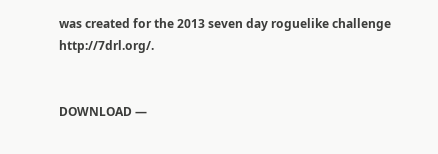was created for the 2013 seven day roguelike challenge http://7drl.org/.


DOWNLOAD —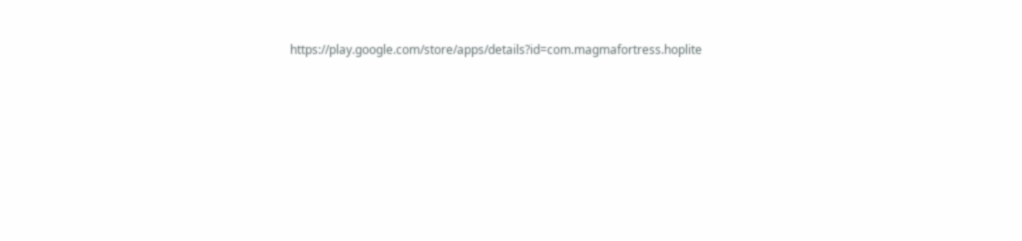https://play.google.com/store/apps/details?id=com.magmafortress.hoplite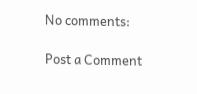No comments:

Post a Comment